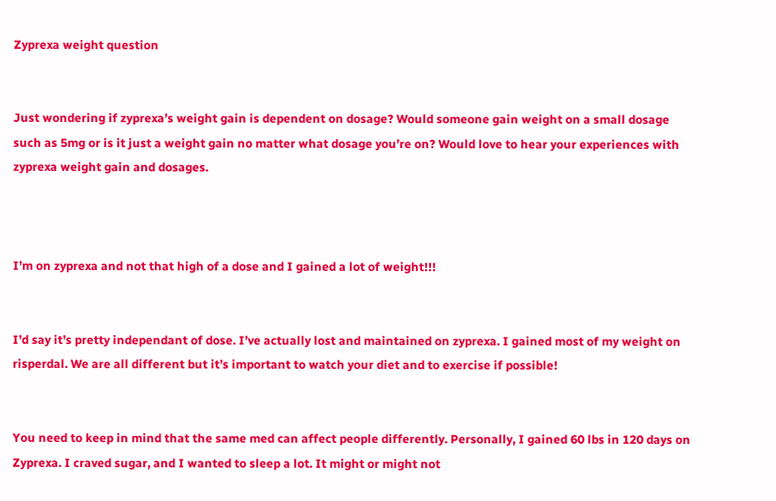Zyprexa weight question


Just wondering if zyprexa’s weight gain is dependent on dosage? Would someone gain weight on a small dosage such as 5mg or is it just a weight gain no matter what dosage you’re on? Would love to hear your experiences with zyprexa weight gain and dosages.



I’m on zyprexa and not that high of a dose and I gained a lot of weight!!!


I’d say it’s pretty independant of dose. I’ve actually lost and maintained on zyprexa. I gained most of my weight on risperdal. We are all different but it’s important to watch your diet and to exercise if possible!


You need to keep in mind that the same med can affect people differently. Personally, I gained 60 lbs in 120 days on Zyprexa. I craved sugar, and I wanted to sleep a lot. It might or might not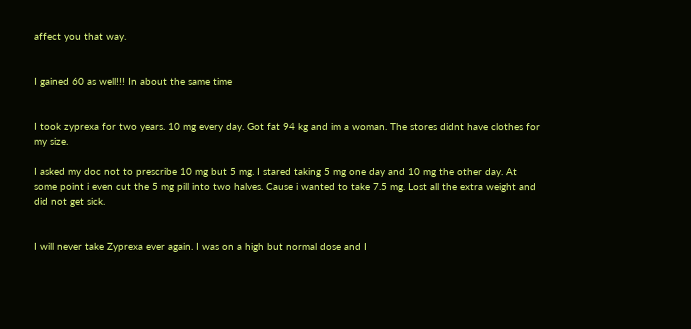affect you that way.


I gained 60 as well!!! In about the same time


I took zyprexa for two years. 10 mg every day. Got fat 94 kg and im a woman. The stores didnt have clothes for my size.

I asked my doc not to prescribe 10 mg but 5 mg. I stared taking 5 mg one day and 10 mg the other day. At some point i even cut the 5 mg pill into two halves. Cause i wanted to take 7.5 mg. Lost all the extra weight and did not get sick.


I will never take Zyprexa ever again. I was on a high but normal dose and I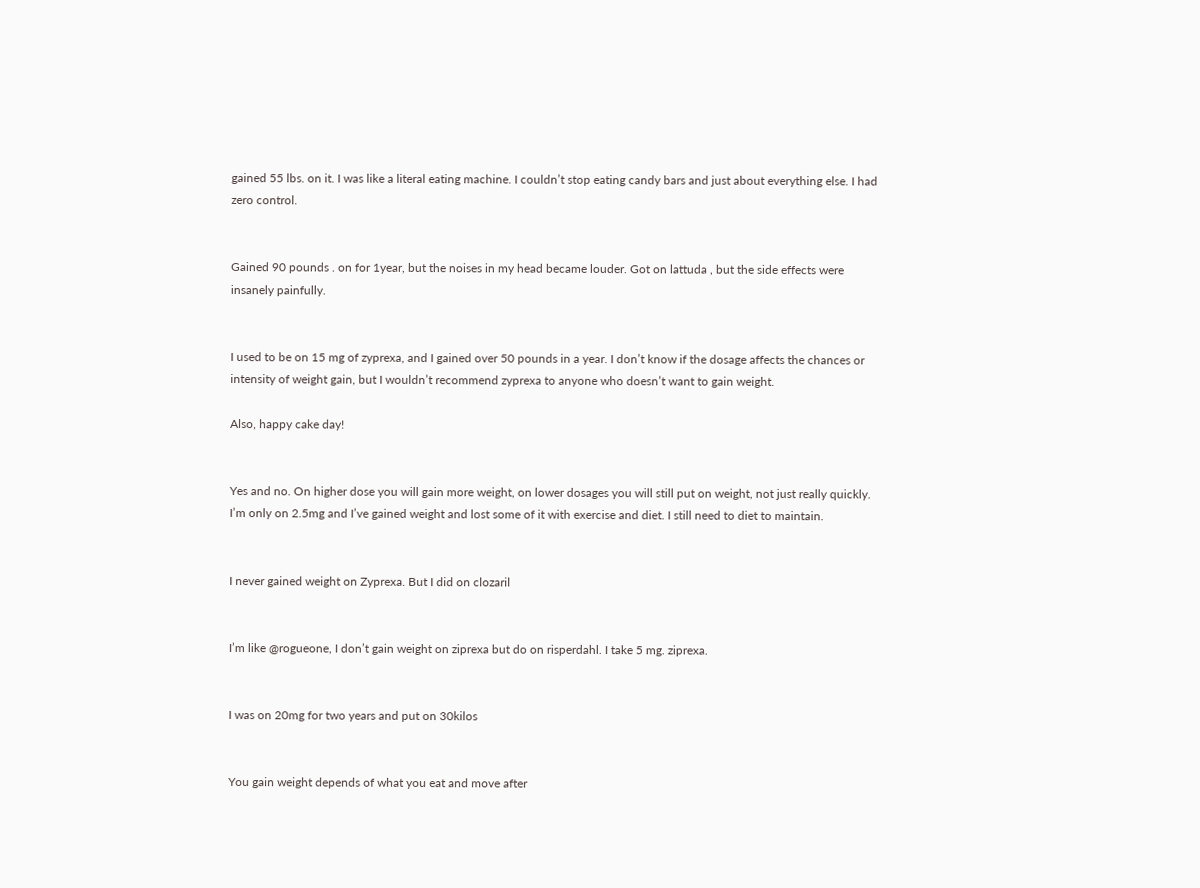gained 55 lbs. on it. I was like a literal eating machine. I couldn’t stop eating candy bars and just about everything else. I had zero control.


Gained 90 pounds . on for 1year, but the noises in my head became louder. Got on lattuda , but the side effects were insanely painfully.


I used to be on 15 mg of zyprexa, and I gained over 50 pounds in a year. I don’t know if the dosage affects the chances or intensity of weight gain, but I wouldn’t recommend zyprexa to anyone who doesn’t want to gain weight.

Also, happy cake day!


Yes and no. On higher dose you will gain more weight, on lower dosages you will still put on weight, not just really quickly. I’m only on 2.5mg and I’ve gained weight and lost some of it with exercise and diet. I still need to diet to maintain.


I never gained weight on Zyprexa. But I did on clozaril


I’m like @rogueone, I don’t gain weight on ziprexa but do on risperdahl. I take 5 mg. ziprexa.


I was on 20mg for two years and put on 30kilos


You gain weight depends of what you eat and move after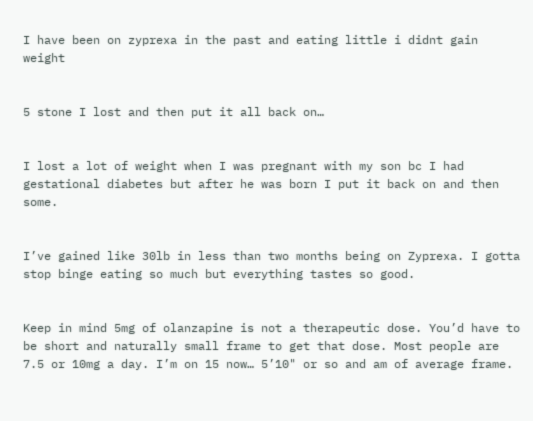I have been on zyprexa in the past and eating little i didnt gain weight


5 stone I lost and then put it all back on…


I lost a lot of weight when I was pregnant with my son bc I had gestational diabetes but after he was born I put it back on and then some.


I’ve gained like 30lb in less than two months being on Zyprexa. I gotta stop binge eating so much but everything tastes so good.


Keep in mind 5mg of olanzapine is not a therapeutic dose. You’d have to be short and naturally small frame to get that dose. Most people are 7.5 or 10mg a day. I’m on 15 now… 5’10" or so and am of average frame.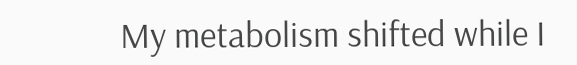My metabolism shifted while I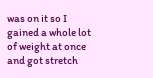was on it so I gained a whole lot of weight at once and got stretch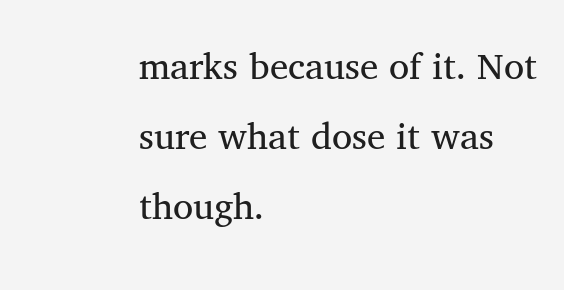marks because of it. Not sure what dose it was though.